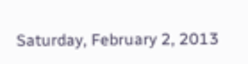Saturday, February 2, 2013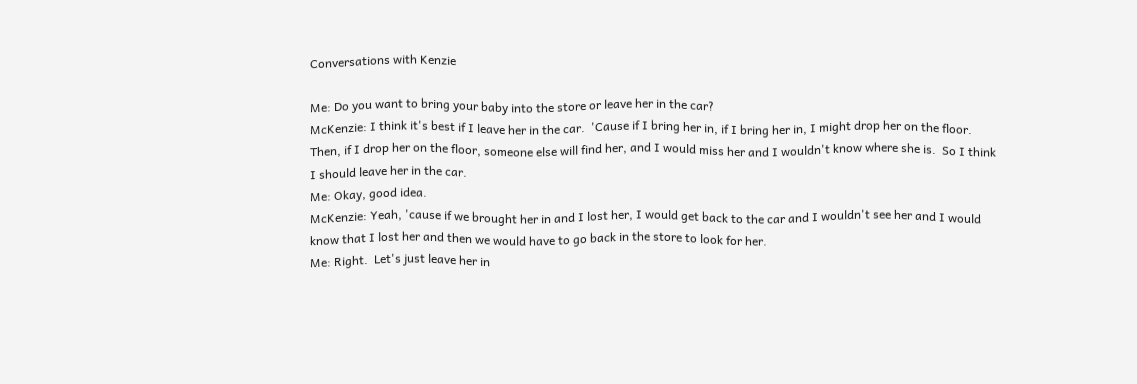Conversations with Kenzie

Me: Do you want to bring your baby into the store or leave her in the car?
McKenzie: I think it's best if I leave her in the car.  'Cause if I bring her in, if I bring her in, I might drop her on the floor.  Then, if I drop her on the floor, someone else will find her, and I would miss her and I wouldn't know where she is.  So I think I should leave her in the car.
Me: Okay, good idea.
McKenzie: Yeah, 'cause if we brought her in and I lost her, I would get back to the car and I wouldn't see her and I would know that I lost her and then we would have to go back in the store to look for her.
Me: Right.  Let's just leave her in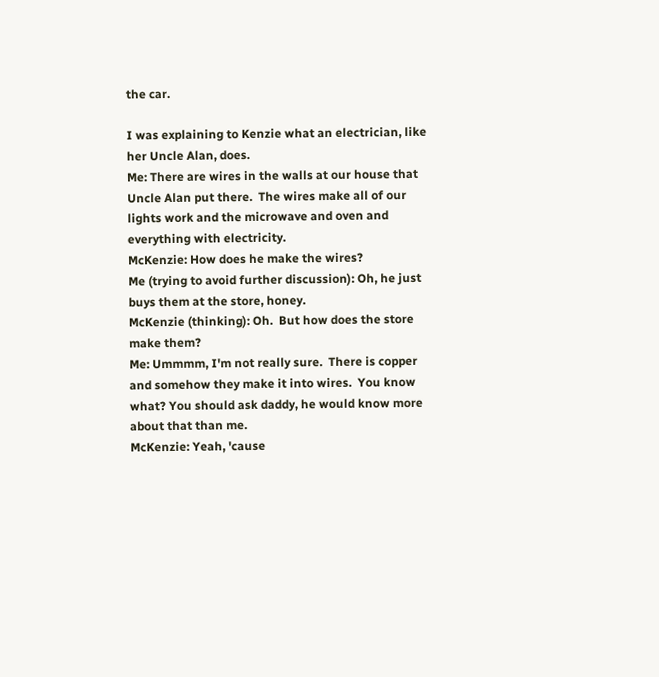the car.

I was explaining to Kenzie what an electrician, like her Uncle Alan, does.
Me: There are wires in the walls at our house that Uncle Alan put there.  The wires make all of our lights work and the microwave and oven and everything with electricity.
McKenzie: How does he make the wires?
Me (trying to avoid further discussion): Oh, he just buys them at the store, honey.
McKenzie (thinking): Oh.  But how does the store make them?
Me: Ummmm, I'm not really sure.  There is copper and somehow they make it into wires.  You know what? You should ask daddy, he would know more about that than me.
McKenzie: Yeah, 'cause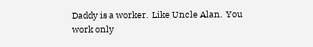Daddy is a worker.  Like Uncle Alan.  You work only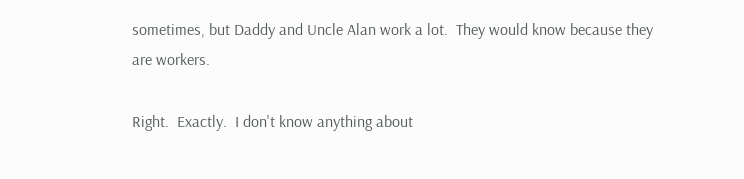sometimes, but Daddy and Uncle Alan work a lot.  They would know because they are workers.

Right.  Exactly.  I don't know anything about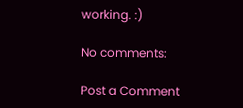working. :)

No comments:

Post a Comment